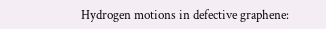Hydrogen motions in defective graphene: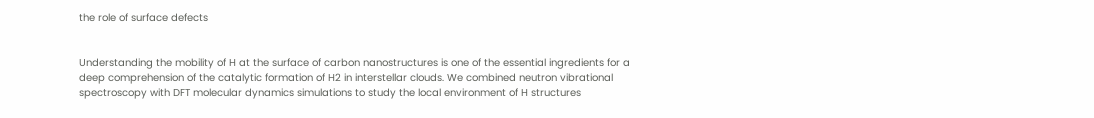the role of surface defects


Understanding the mobility of H at the surface of carbon nanostructures is one of the essential ingredients for a deep comprehension of the catalytic formation of H2 in interstellar clouds. We combined neutron vibrational spectroscopy with DFT molecular dynamics simulations to study the local environment of H structures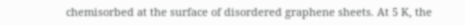chemisorbed at the surface of disordered graphene sheets. At 5 K, the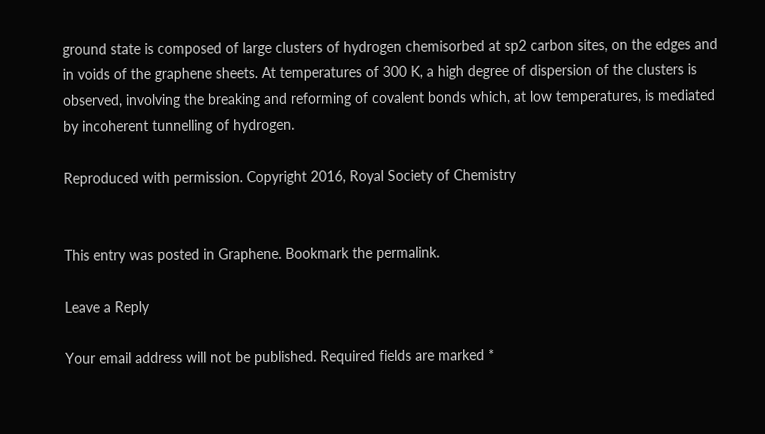ground state is composed of large clusters of hydrogen chemisorbed at sp2 carbon sites, on the edges and in voids of the graphene sheets. At temperatures of 300 K, a high degree of dispersion of the clusters is observed, involving the breaking and reforming of covalent bonds which, at low temperatures, is mediated by incoherent tunnelling of hydrogen.

Reproduced with permission. Copyright 2016, Royal Society of Chemistry


This entry was posted in Graphene. Bookmark the permalink.

Leave a Reply

Your email address will not be published. Required fields are marked *